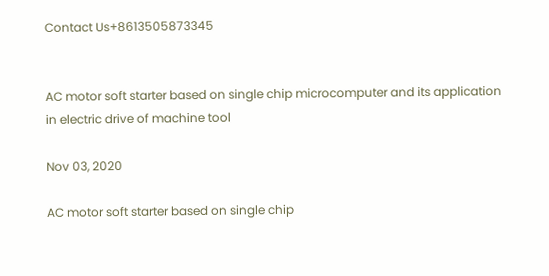Contact Us+8613505873345


AC motor soft starter based on single chip microcomputer and its application in electric drive of machine tool

Nov 03, 2020

AC motor soft starter based on single chip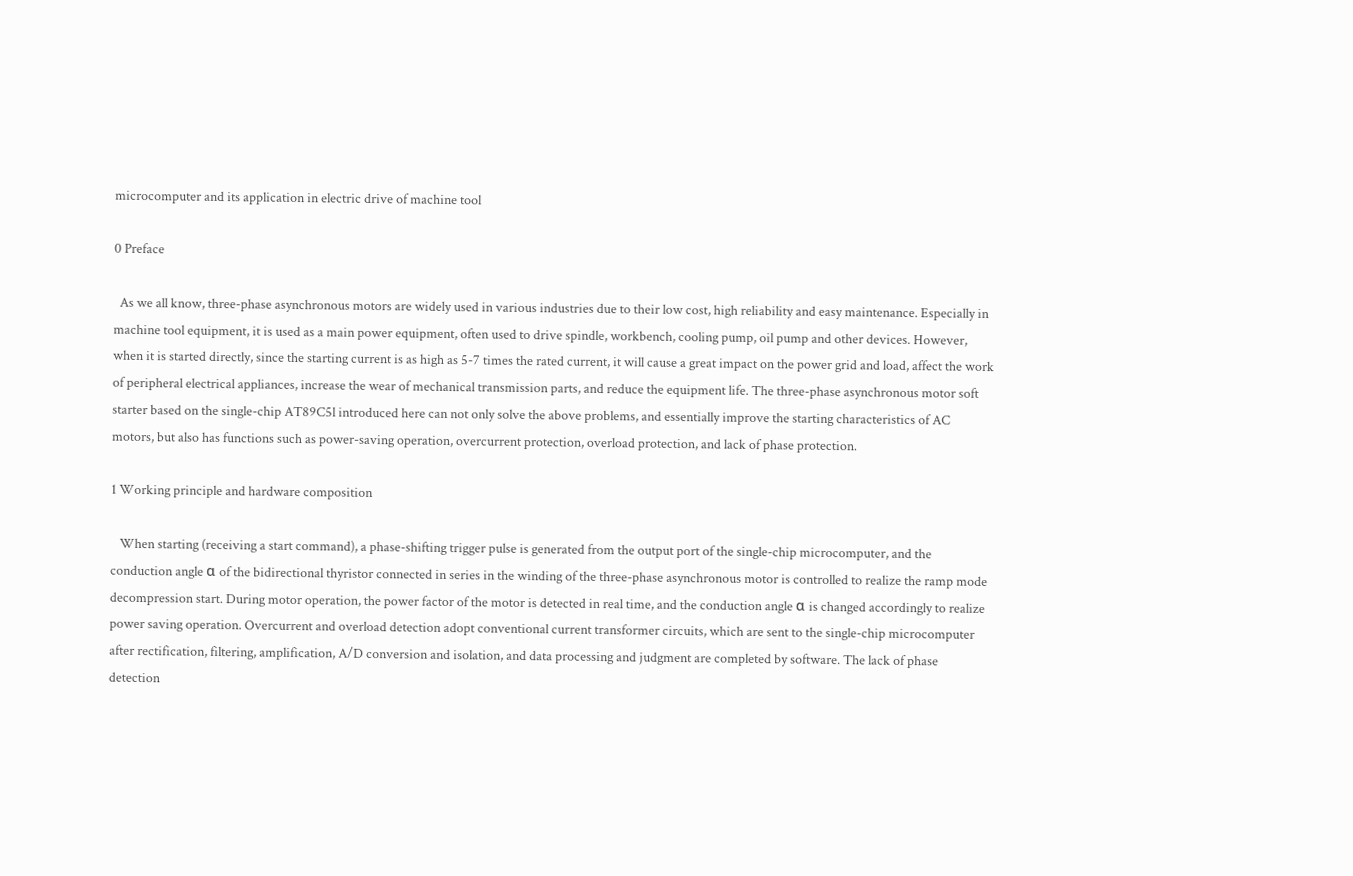microcomputer and its application in electric drive of machine tool

0 Preface

  As we all know, three-phase asynchronous motors are widely used in various industries due to their low cost, high reliability and easy maintenance. Especially in machine tool equipment, it is used as a main power equipment, often used to drive spindle, workbench, cooling pump, oil pump and other devices. However, when it is started directly, since the starting current is as high as 5-7 times the rated current, it will cause a great impact on the power grid and load, affect the work of peripheral electrical appliances, increase the wear of mechanical transmission parts, and reduce the equipment life. The three-phase asynchronous motor soft starter based on the single-chip AT89C5l introduced here can not only solve the above problems, and essentially improve the starting characteristics of AC motors, but also has functions such as power-saving operation, overcurrent protection, overload protection, and lack of phase protection.

1 Working principle and hardware composition

   When starting (receiving a start command), a phase-shifting trigger pulse is generated from the output port of the single-chip microcomputer, and the conduction angle α of the bidirectional thyristor connected in series in the winding of the three-phase asynchronous motor is controlled to realize the ramp mode decompression start. During motor operation, the power factor of the motor is detected in real time, and the conduction angle α is changed accordingly to realize power saving operation. Overcurrent and overload detection adopt conventional current transformer circuits, which are sent to the single-chip microcomputer after rectification, filtering, amplification, A/D conversion and isolation, and data processing and judgment are completed by software. The lack of phase detection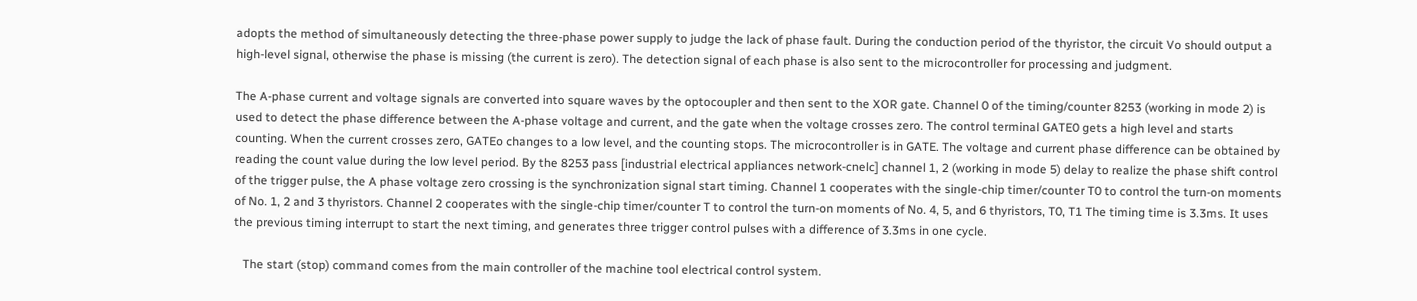adopts the method of simultaneously detecting the three-phase power supply to judge the lack of phase fault. During the conduction period of the thyristor, the circuit Vo should output a high-level signal, otherwise the phase is missing (the current is zero). The detection signal of each phase is also sent to the microcontroller for processing and judgment.

The A-phase current and voltage signals are converted into square waves by the optocoupler and then sent to the XOR gate. Channel 0 of the timing/counter 8253 (working in mode 2) is used to detect the phase difference between the A-phase voltage and current, and the gate when the voltage crosses zero. The control terminal GATE0 gets a high level and starts counting. When the current crosses zero, GATEo changes to a low level, and the counting stops. The microcontroller is in GATE. The voltage and current phase difference can be obtained by reading the count value during the low level period. By the 8253 pass [industrial electrical appliances network-cnelc] channel 1, 2 (working in mode 5) delay to realize the phase shift control of the trigger pulse, the A phase voltage zero crossing is the synchronization signal start timing. Channel 1 cooperates with the single-chip timer/counter T0 to control the turn-on moments of No. 1, 2 and 3 thyristors. Channel 2 cooperates with the single-chip timer/counter T to control the turn-on moments of No. 4, 5, and 6 thyristors, T0, T1 The timing time is 3.3ms. It uses the previous timing interrupt to start the next timing, and generates three trigger control pulses with a difference of 3.3ms in one cycle.

   The start (stop) command comes from the main controller of the machine tool electrical control system.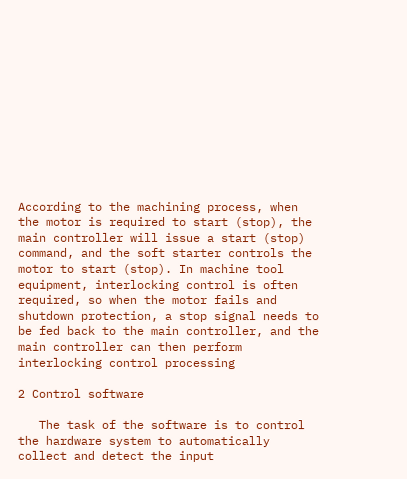According to the machining process, when the motor is required to start (stop), the main controller will issue a start (stop) command, and the soft starter controls the motor to start (stop). In machine tool equipment, interlocking control is often required, so when the motor fails and shutdown protection, a stop signal needs to be fed back to the main controller, and the main controller can then perform interlocking control processing

2 Control software

   The task of the software is to control the hardware system to automatically collect and detect the input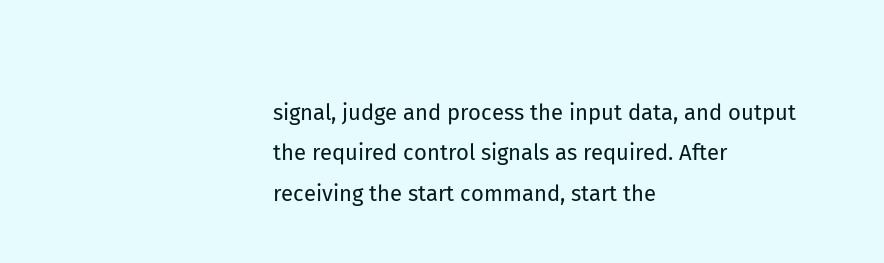signal, judge and process the input data, and output the required control signals as required. After receiving the start command, start the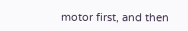motor first, and then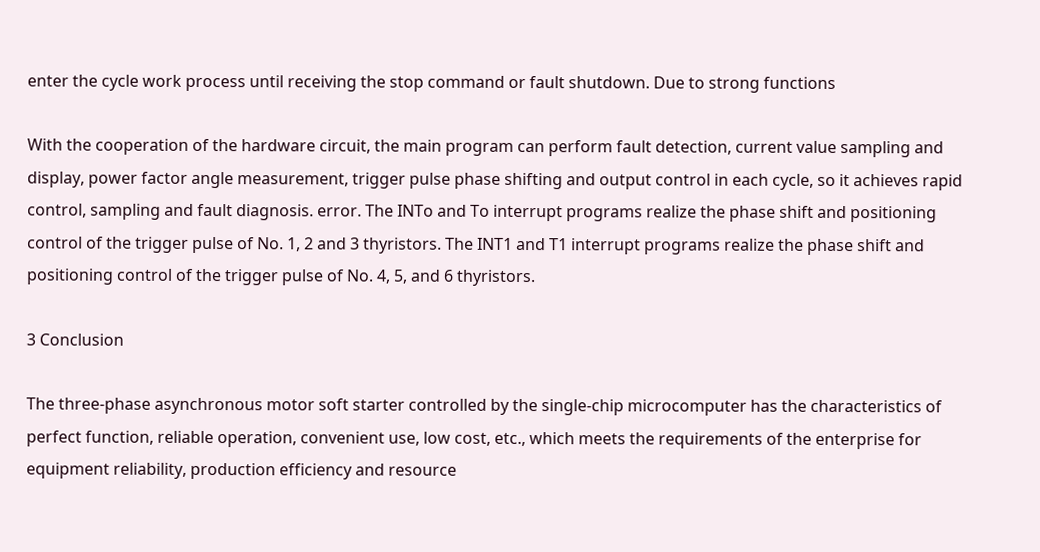enter the cycle work process until receiving the stop command or fault shutdown. Due to strong functions

With the cooperation of the hardware circuit, the main program can perform fault detection, current value sampling and display, power factor angle measurement, trigger pulse phase shifting and output control in each cycle, so it achieves rapid control, sampling and fault diagnosis. error. The INTo and To interrupt programs realize the phase shift and positioning control of the trigger pulse of No. 1, 2 and 3 thyristors. The INT1 and T1 interrupt programs realize the phase shift and positioning control of the trigger pulse of No. 4, 5, and 6 thyristors.

3 Conclusion

The three-phase asynchronous motor soft starter controlled by the single-chip microcomputer has the characteristics of perfect function, reliable operation, convenient use, low cost, etc., which meets the requirements of the enterprise for equipment reliability, production efficiency and resource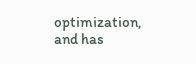optimization, and has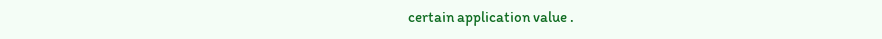certain application value .